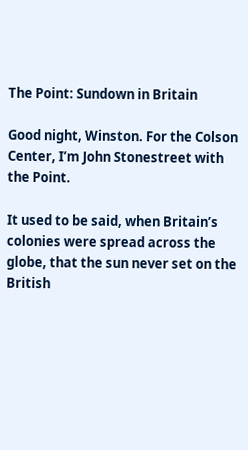The Point: Sundown in Britain

Good night, Winston. For the Colson Center, I’m John Stonestreet with the Point.

It used to be said, when Britain’s colonies were spread across the globe, that the sun never set on the British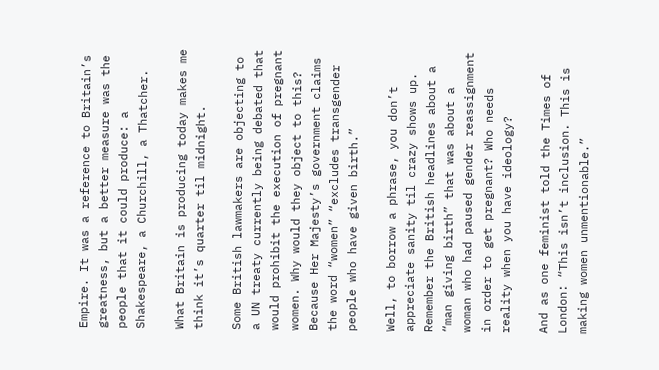Empire. It was a reference to Britain’s greatness, but a better measure was the people that it could produce: a Shakespeare, a Churchill, a Thatcher.

What Britain is producing today makes me think it’s quarter til midnight.

Some British lawmakers are objecting to a UN treaty currently being debated that would prohibit the execution of pregnant women. Why would they object to this? Because Her Majesty’s government claims the word “women” “excludes transgender people who have given birth.”

Well, to borrow a phrase, you don’t appreciate sanity til crazy shows up. Remember the British headlines about a “man giving birth” that was about a woman who had paused gender reassignment in order to get pregnant? Who needs reality when you have ideology?

And as one feminist told the Times of London: “This isn’t inclusion. This is making women unmentionable.”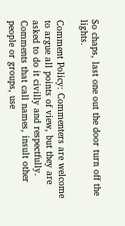So chaps, last one out the door turn off the lights.

Comment Policy: Commenters are welcome to argue all points of view, but they are asked to do it civilly and respectfully. Comments that call names, insult other people or groups, use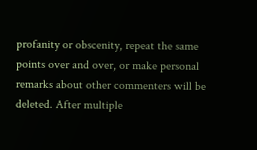profanity or obscenity, repeat the same points over and over, or make personal remarks about other commenters will be deleted. After multiple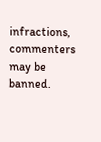infractions, commenters may be banned.